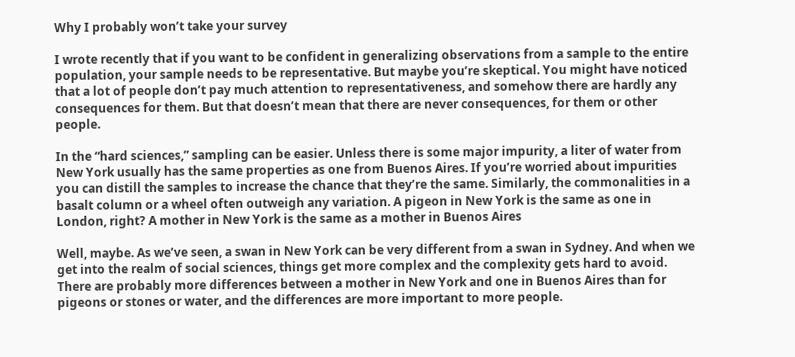Why I probably won’t take your survey

I wrote recently that if you want to be confident in generalizing observations from a sample to the entire population, your sample needs to be representative. But maybe you’re skeptical. You might have noticed that a lot of people don’t pay much attention to representativeness, and somehow there are hardly any consequences for them. But that doesn’t mean that there are never consequences, for them or other people.

In the “hard sciences,” sampling can be easier. Unless there is some major impurity, a liter of water from New York usually has the same properties as one from Buenos Aires. If you’re worried about impurities you can distill the samples to increase the chance that they’re the same. Similarly, the commonalities in a basalt column or a wheel often outweigh any variation. A pigeon in New York is the same as one in London, right? A mother in New York is the same as a mother in Buenos Aires

Well, maybe. As we’ve seen, a swan in New York can be very different from a swan in Sydney. And when we get into the realm of social sciences, things get more complex and the complexity gets hard to avoid. There are probably more differences between a mother in New York and one in Buenos Aires than for pigeons or stones or water, and the differences are more important to more people.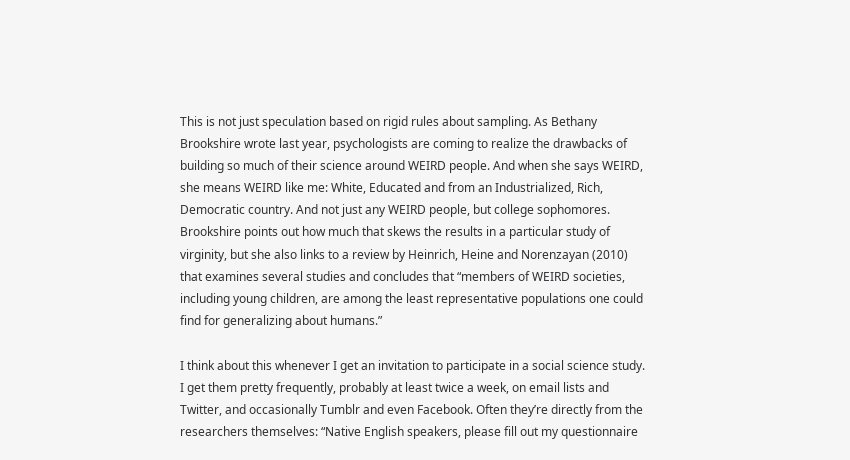This is not just speculation based on rigid rules about sampling. As Bethany Brookshire wrote last year, psychologists are coming to realize the drawbacks of building so much of their science around WEIRD people. And when she says WEIRD, she means WEIRD like me: White, Educated and from an Industrialized, Rich, Democratic country. And not just any WEIRD people, but college sophomores. Brookshire points out how much that skews the results in a particular study of virginity, but she also links to a review by Heinrich, Heine and Norenzayan (2010) that examines several studies and concludes that “members of WEIRD societies, including young children, are among the least representative populations one could find for generalizing about humans.”

I think about this whenever I get an invitation to participate in a social science study. I get them pretty frequently, probably at least twice a week, on email lists and Twitter, and occasionally Tumblr and even Facebook. Often they’re directly from the researchers themselves: “Native English speakers, please fill out my questionnaire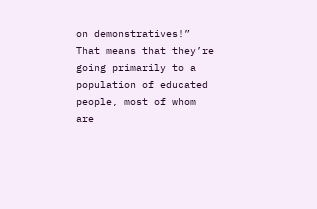on demonstratives!” That means that they’re going primarily to a population of educated people, most of whom are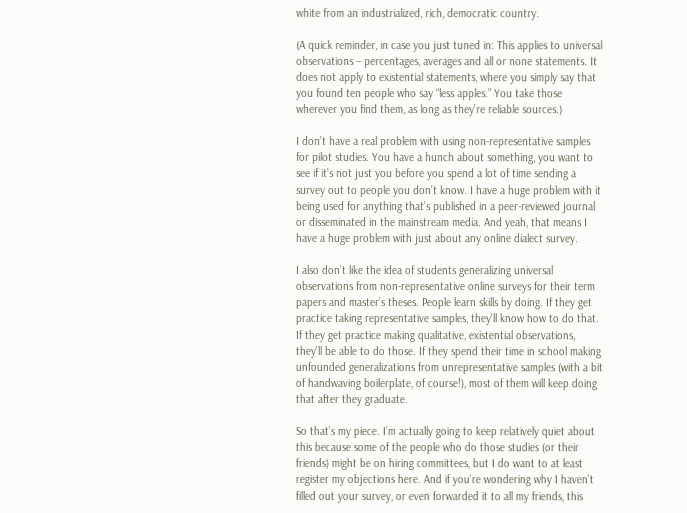white from an industrialized, rich, democratic country.

(A quick reminder, in case you just tuned in: This applies to universal observations – percentages, averages and all or none statements. It does not apply to existential statements, where you simply say that you found ten people who say “less apples.” You take those wherever you find them, as long as they’re reliable sources.)

I don’t have a real problem with using non-representative samples for pilot studies. You have a hunch about something, you want to see if it’s not just you before you spend a lot of time sending a survey out to people you don’t know. I have a huge problem with it being used for anything that’s published in a peer-reviewed journal or disseminated in the mainstream media. And yeah, that means I have a huge problem with just about any online dialect survey.

I also don’t like the idea of students generalizing universal observations from non-representative online surveys for their term papers and master’s theses. People learn skills by doing. If they get practice taking representative samples, they’ll know how to do that. If they get practice making qualitative, existential observations, they’ll be able to do those. If they spend their time in school making unfounded generalizations from unrepresentative samples (with a bit of handwaving boilerplate, of course!), most of them will keep doing that after they graduate.

So that’s my piece. I’m actually going to keep relatively quiet about this because some of the people who do those studies (or their friends) might be on hiring committees, but I do want to at least register my objections here. And if you’re wondering why I haven’t filled out your survey, or even forwarded it to all my friends, this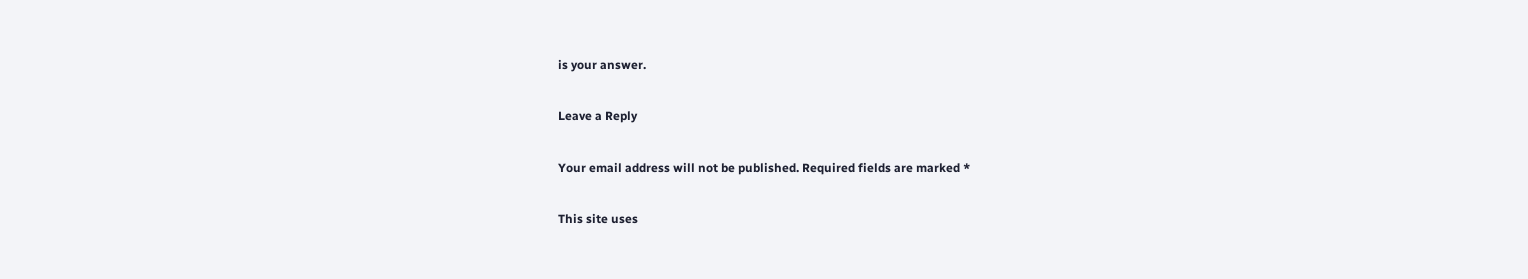is your answer.

Leave a Reply

Your email address will not be published. Required fields are marked *

This site uses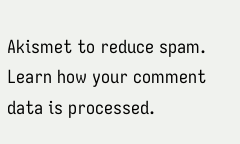Akismet to reduce spam. Learn how your comment data is processed.